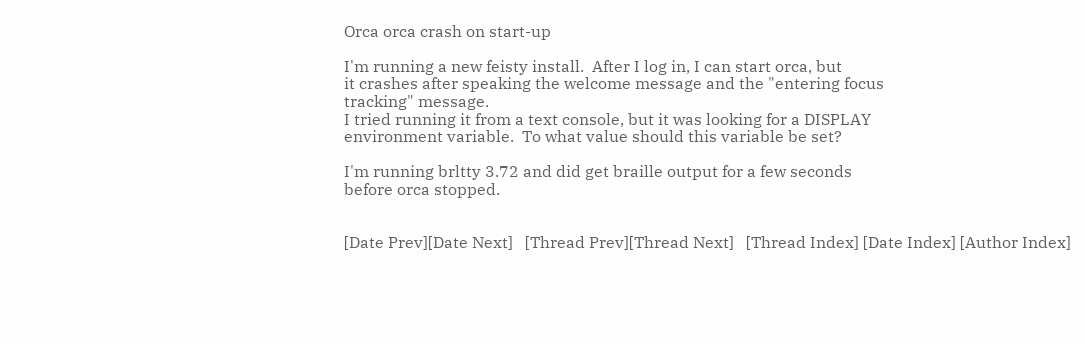Orca orca crash on start-up

I'm running a new feisty install.  After I log in, I can start orca, but
it crashes after speaking the welcome message and the "entering focus
tracking" message.
I tried running it from a text console, but it was looking for a DISPLAY
environment variable.  To what value should this variable be set?

I'm running brltty 3.72 and did get braille output for a few seconds
before orca stopped.


[Date Prev][Date Next]   [Thread Prev][Thread Next]   [Thread Index] [Date Index] [Author Index]